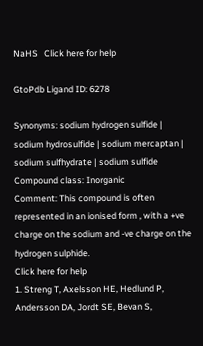NaHS   Click here for help

GtoPdb Ligand ID: 6278

Synonyms: sodium hydrogen sulfide | sodium hydrosulfide | sodium mercaptan | sodium sulfhydrate | sodium sulfide
Compound class: Inorganic
Comment: This compound is often represented in an ionised form , with a +ve charge on the sodium and -ve charge on the hydrogen sulphide.
Click here for help
1. Streng T, Axelsson HE, Hedlund P, Andersson DA, Jordt SE, Bevan S,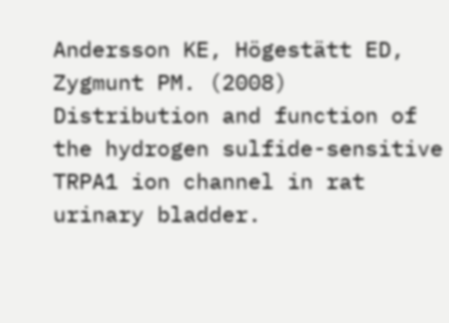Andersson KE, Högestätt ED, Zygmunt PM. (2008)
Distribution and function of the hydrogen sulfide-sensitive TRPA1 ion channel in rat urinary bladder.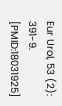Eur Urol, 53 (2): 391-9. [PMID:18031925]